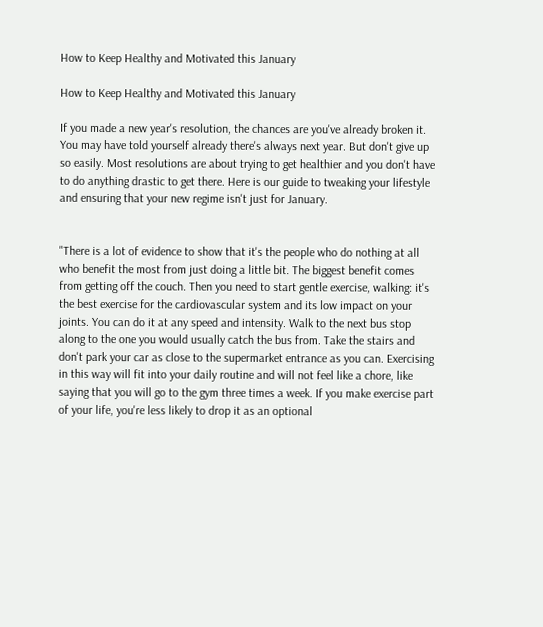How to Keep Healthy and Motivated this January

How to Keep Healthy and Motivated this January

If you made a new year's resolution, the chances are you've already broken it. You may have told yourself already there's always next year. But don't give up so easily. Most resolutions are about trying to get healthier and you don't have to do anything drastic to get there. Here is our guide to tweaking your lifestyle and ensuring that your new regime isn't just for January.


"There is a lot of evidence to show that it's the people who do nothing at all who benefit the most from just doing a little bit. The biggest benefit comes from getting off the couch. Then you need to start gentle exercise, walking: it's the best exercise for the cardiovascular system and its low impact on your joints. You can do it at any speed and intensity. Walk to the next bus stop along to the one you would usually catch the bus from. Take the stairs and don't park your car as close to the supermarket entrance as you can. Exercising in this way will fit into your daily routine and will not feel like a chore, like saying that you will go to the gym three times a week. If you make exercise part of your life, you're less likely to drop it as an optional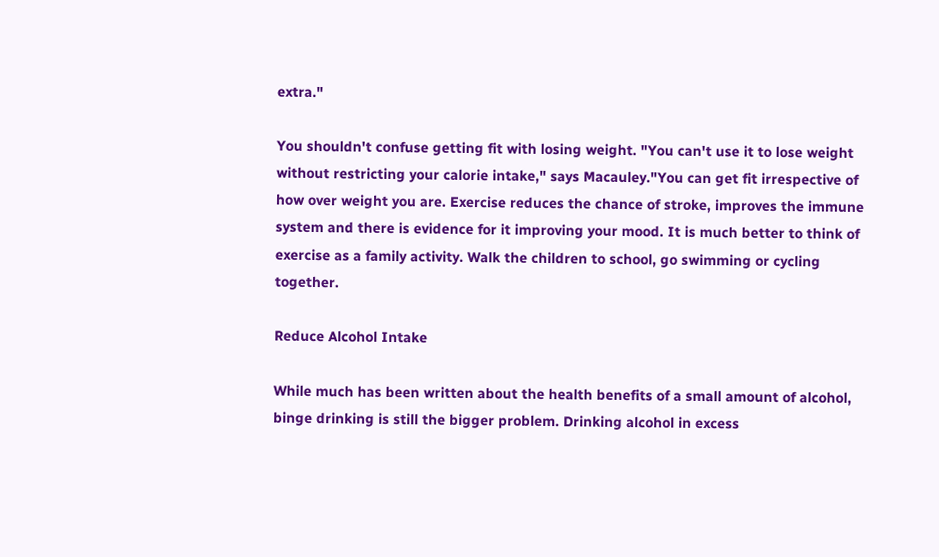extra."

You shouldn't confuse getting fit with losing weight. "You can't use it to lose weight without restricting your calorie intake," says Macauley."You can get fit irrespective of how over weight you are. Exercise reduces the chance of stroke, improves the immune system and there is evidence for it improving your mood. It is much better to think of exercise as a family activity. Walk the children to school, go swimming or cycling together.

Reduce Alcohol Intake

While much has been written about the health benefits of a small amount of alcohol, binge drinking is still the bigger problem. Drinking alcohol in excess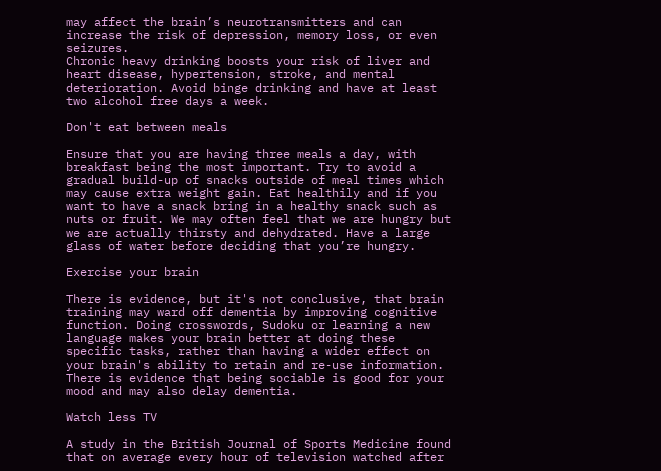may affect the brain’s neurotransmitters and can increase the risk of depression, memory loss, or even seizures.
Chronic heavy drinking boosts your risk of liver and heart disease, hypertension, stroke, and mental deterioration. Avoid binge drinking and have at least two alcohol free days a week.

Don't eat between meals

Ensure that you are having three meals a day, with breakfast being the most important. Try to avoid a gradual build-up of snacks outside of meal times which may cause extra weight gain. Eat healthily and if you want to have a snack bring in a healthy snack such as nuts or fruit. We may often feel that we are hungry but we are actually thirsty and dehydrated. Have a large glass of water before deciding that you’re hungry.

Exercise your brain

There is evidence, but it's not conclusive, that brain training may ward off dementia by improving cognitive function. Doing crosswords, Sudoku or learning a new language makes your brain better at doing these specific tasks, rather than having a wider effect on your brain's ability to retain and re-use information. There is evidence that being sociable is good for your mood and may also delay dementia.

Watch less TV

A study in the British Journal of Sports Medicine found that on average every hour of television watched after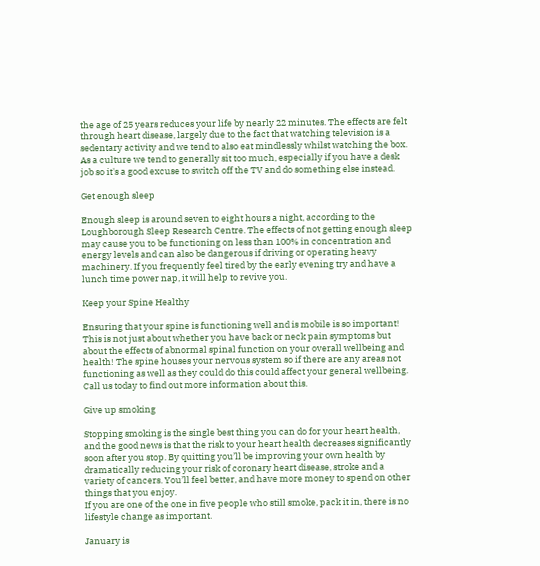the age of 25 years reduces your life by nearly 22 minutes. The effects are felt through heart disease, largely due to the fact that watching television is a sedentary activity and we tend to also eat mindlessly whilst watching the box. As a culture we tend to generally sit too much, especially if you have a desk job so it's a good excuse to switch off the TV and do something else instead.

Get enough sleep

Enough sleep is around seven to eight hours a night, according to the Loughborough Sleep Research Centre. The effects of not getting enough sleep may cause you to be functioning on less than 100% in concentration and energy levels and can also be dangerous if driving or operating heavy machinery. If you frequently feel tired by the early evening try and have a lunch time power nap, it will help to revive you.

Keep your Spine Healthy

Ensuring that your spine is functioning well and is mobile is so important! This is not just about whether you have back or neck pain symptoms but about the effects of abnormal spinal function on your overall wellbeing and health! The spine houses your nervous system so if there are any areas not functioning as well as they could do this could affect your general wellbeing. Call us today to find out more information about this.

Give up smoking

Stopping smoking is the single best thing you can do for your heart health, and the good news is that the risk to your heart health decreases significantly soon after you stop. By quitting you’ll be improving your own health by dramatically reducing your risk of coronary heart disease, stroke and a variety of cancers. You’ll feel better, and have more money to spend on other things that you enjoy.                                                                                                                                              If you are one of the one in five people who still smoke, pack it in, there is no lifestyle change as important.

January is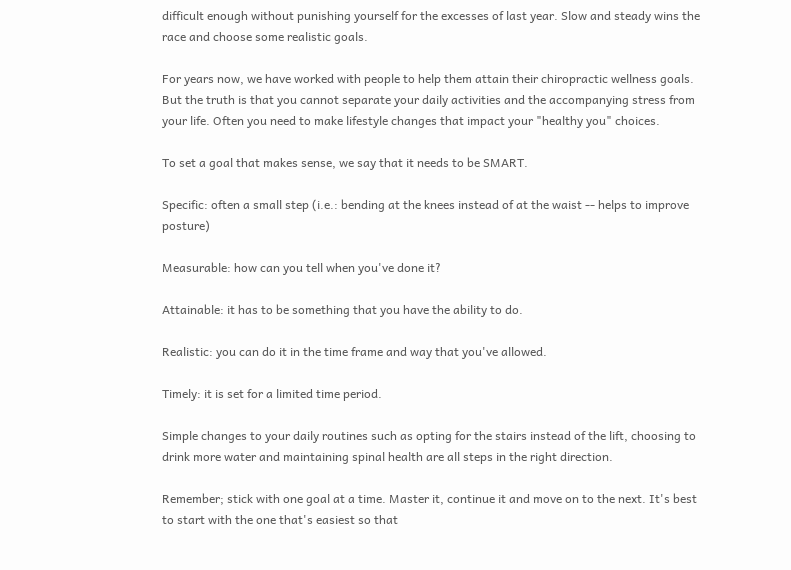difficult enough without punishing yourself for the excesses of last year. Slow and steady wins the race and choose some realistic goals.

For years now, we have worked with people to help them attain their chiropractic wellness goals. But the truth is that you cannot separate your daily activities and the accompanying stress from your life. Often you need to make lifestyle changes that impact your "healthy you" choices.

To set a goal that makes sense, we say that it needs to be SMART.

Specific: often a small step (i.e.: bending at the knees instead of at the waist -- helps to improve posture)

Measurable: how can you tell when you've done it?

Attainable: it has to be something that you have the ability to do.

Realistic: you can do it in the time frame and way that you've allowed.

Timely: it is set for a limited time period.

Simple changes to your daily routines such as opting for the stairs instead of the lift, choosing to drink more water and maintaining spinal health are all steps in the right direction.

Remember; stick with one goal at a time. Master it, continue it and move on to the next. It's best to start with the one that's easiest so that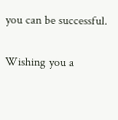you can be successful.

Wishing you a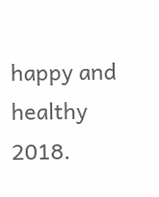happy and healthy 2018.